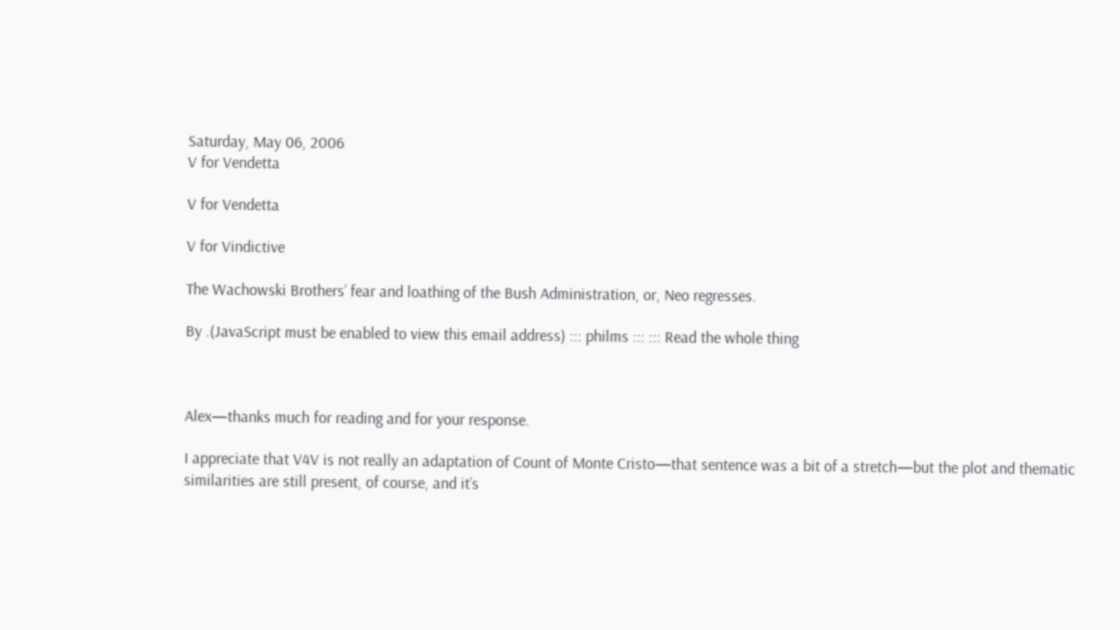Saturday, May 06, 2006
V for Vendetta

V for Vendetta

V for Vindictive

The Wachowski Brothers’ fear and loathing of the Bush Administration, or, Neo regresses.

By .(JavaScript must be enabled to view this email address) ::: philms ::: ::: Read the whole thing



Alex—thanks much for reading and for your response.

I appreciate that V4V is not really an adaptation of Count of Monte Cristo—that sentence was a bit of a stretch—but the plot and thematic similarities are still present, of course, and it’s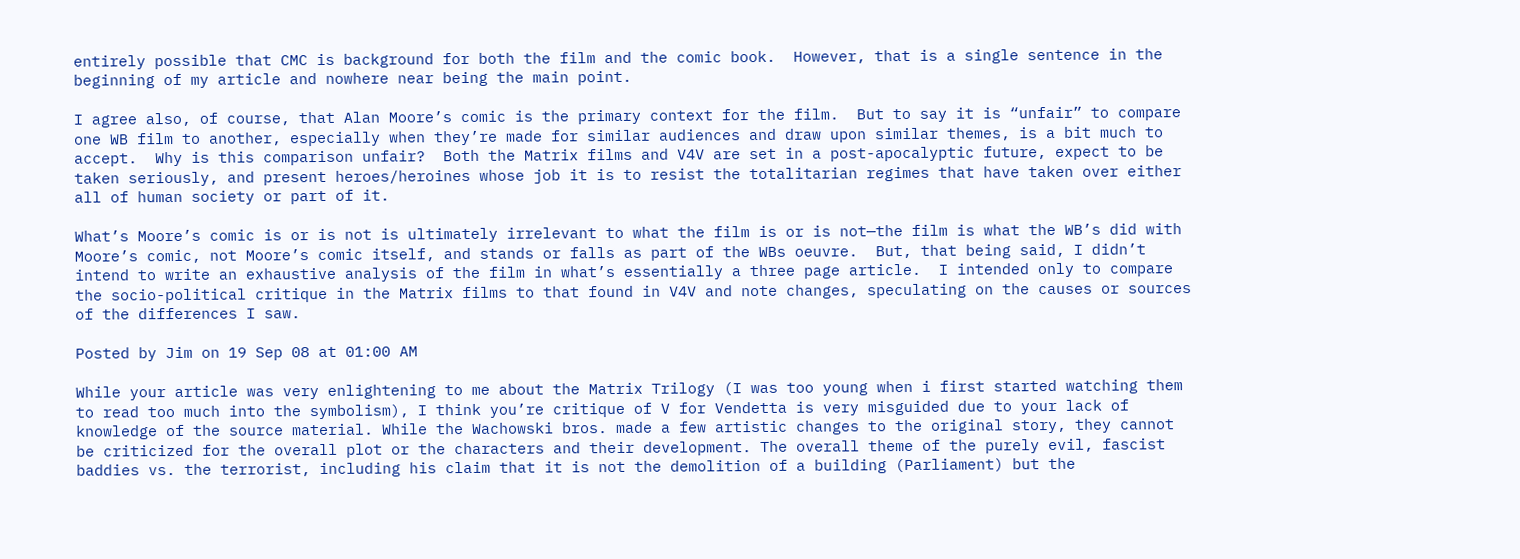entirely possible that CMC is background for both the film and the comic book.  However, that is a single sentence in the beginning of my article and nowhere near being the main point.

I agree also, of course, that Alan Moore’s comic is the primary context for the film.  But to say it is “unfair” to compare one WB film to another, especially when they’re made for similar audiences and draw upon similar themes, is a bit much to accept.  Why is this comparison unfair?  Both the Matrix films and V4V are set in a post-apocalyptic future, expect to be taken seriously, and present heroes/heroines whose job it is to resist the totalitarian regimes that have taken over either all of human society or part of it.

What’s Moore’s comic is or is not is ultimately irrelevant to what the film is or is not—the film is what the WB’s did with Moore’s comic, not Moore’s comic itself, and stands or falls as part of the WBs oeuvre.  But, that being said, I didn’t intend to write an exhaustive analysis of the film in what’s essentially a three page article.  I intended only to compare the socio-political critique in the Matrix films to that found in V4V and note changes, speculating on the causes or sources of the differences I saw.

Posted by Jim on 19 Sep 08 at 01:00 AM

While your article was very enlightening to me about the Matrix Trilogy (I was too young when i first started watching them to read too much into the symbolism), I think you’re critique of V for Vendetta is very misguided due to your lack of knowledge of the source material. While the Wachowski bros. made a few artistic changes to the original story, they cannot be criticized for the overall plot or the characters and their development. The overall theme of the purely evil, fascist baddies vs. the terrorist, including his claim that it is not the demolition of a building (Parliament) but the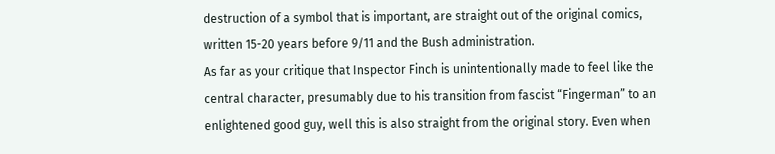destruction of a symbol that is important, are straight out of the original comics, written 15-20 years before 9/11 and the Bush administration.
As far as your critique that Inspector Finch is unintentionally made to feel like the central character, presumably due to his transition from fascist “Fingerman” to an enlightened good guy, well this is also straight from the original story. Even when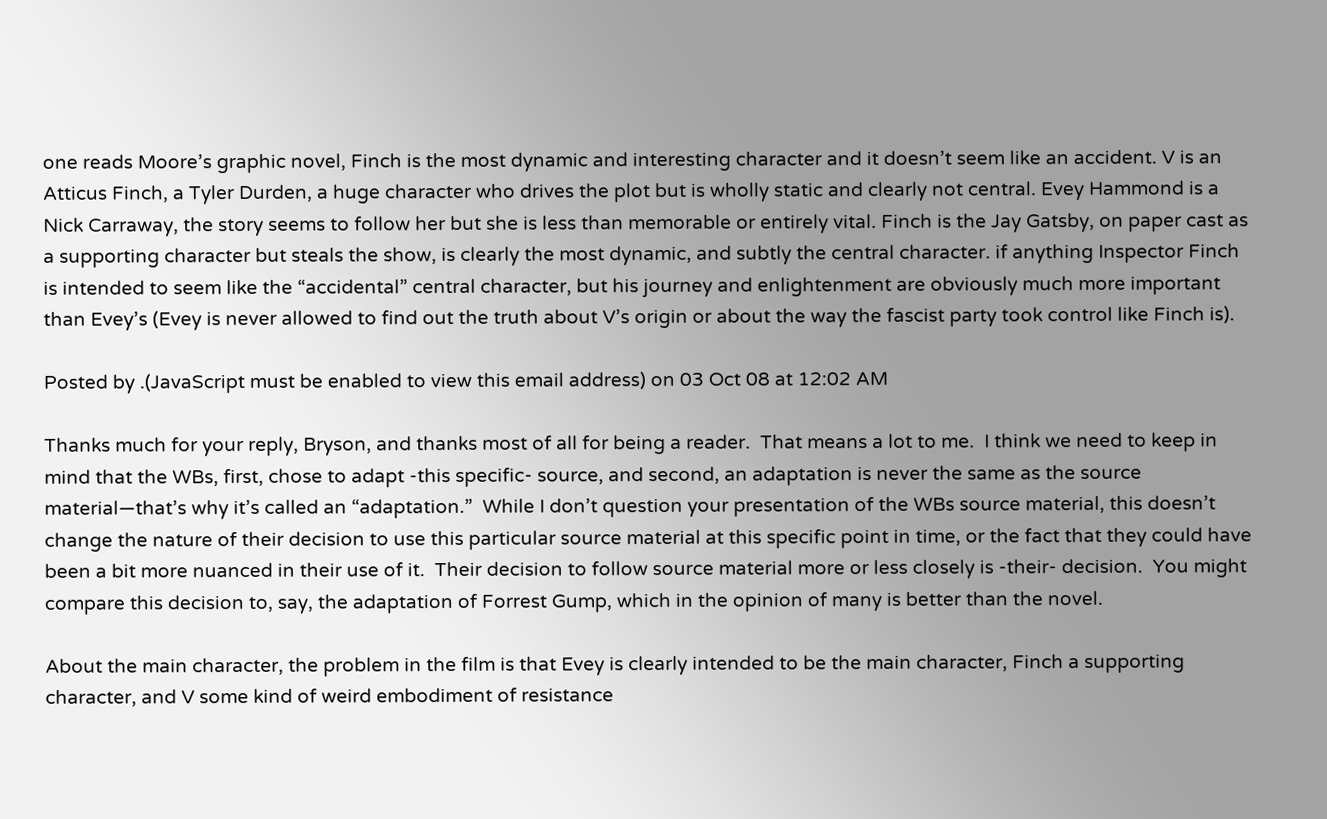one reads Moore’s graphic novel, Finch is the most dynamic and interesting character and it doesn’t seem like an accident. V is an Atticus Finch, a Tyler Durden, a huge character who drives the plot but is wholly static and clearly not central. Evey Hammond is a Nick Carraway, the story seems to follow her but she is less than memorable or entirely vital. Finch is the Jay Gatsby, on paper cast as a supporting character but steals the show, is clearly the most dynamic, and subtly the central character. if anything Inspector Finch is intended to seem like the “accidental” central character, but his journey and enlightenment are obviously much more important than Evey’s (Evey is never allowed to find out the truth about V’s origin or about the way the fascist party took control like Finch is).

Posted by .(JavaScript must be enabled to view this email address) on 03 Oct 08 at 12:02 AM

Thanks much for your reply, Bryson, and thanks most of all for being a reader.  That means a lot to me.  I think we need to keep in mind that the WBs, first, chose to adapt -this specific- source, and second, an adaptation is never the same as the source material—that’s why it’s called an “adaptation.”  While I don’t question your presentation of the WBs source material, this doesn’t change the nature of their decision to use this particular source material at this specific point in time, or the fact that they could have been a bit more nuanced in their use of it.  Their decision to follow source material more or less closely is -their- decision.  You might compare this decision to, say, the adaptation of Forrest Gump, which in the opinion of many is better than the novel.

About the main character, the problem in the film is that Evey is clearly intended to be the main character, Finch a supporting character, and V some kind of weird embodiment of resistance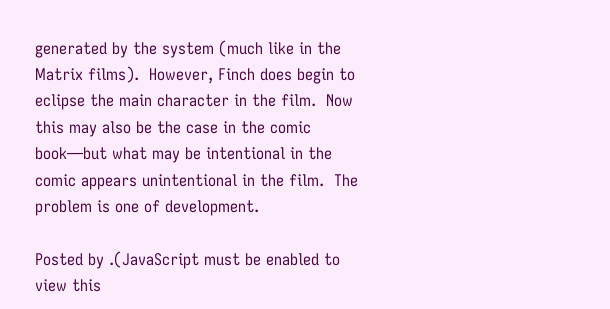generated by the system (much like in the Matrix films).  However, Finch does begin to eclipse the main character in the film.  Now this may also be the case in the comic book—but what may be intentional in the comic appears unintentional in the film.  The problem is one of development.

Posted by .(JavaScript must be enabled to view this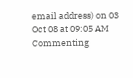email address) on 03 Oct 08 at 09:05 AM
Commenting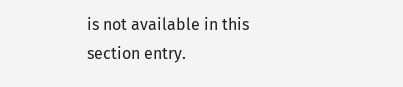is not available in this section entry.